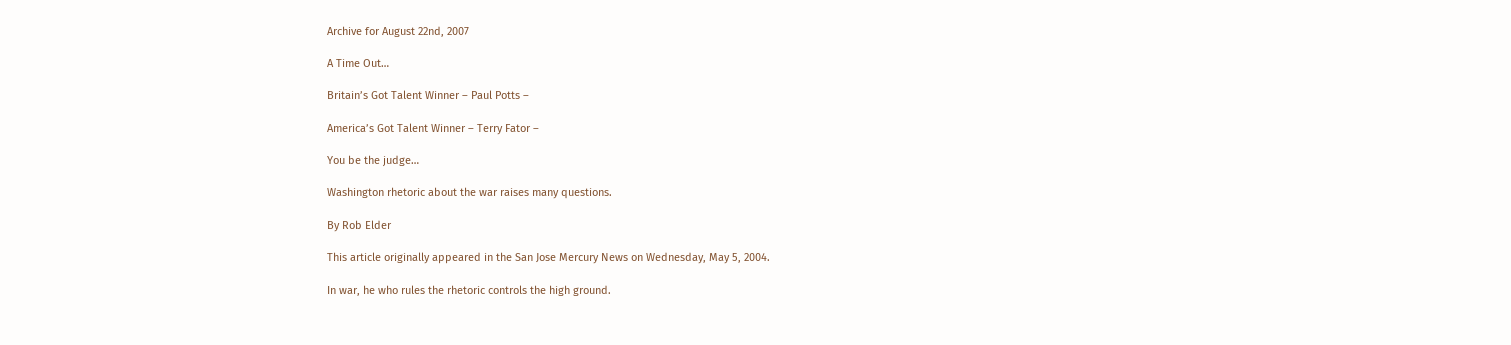Archive for August 22nd, 2007

A Time Out…

Britain’s Got Talent Winner – Paul Potts –

America’s Got Talent Winner – Terry Fator –

You be the judge…

Washington rhetoric about the war raises many questions.

By Rob Elder

This article originally appeared in the San Jose Mercury News on Wednesday, May 5, 2004.

In war, he who rules the rhetoric controls the high ground.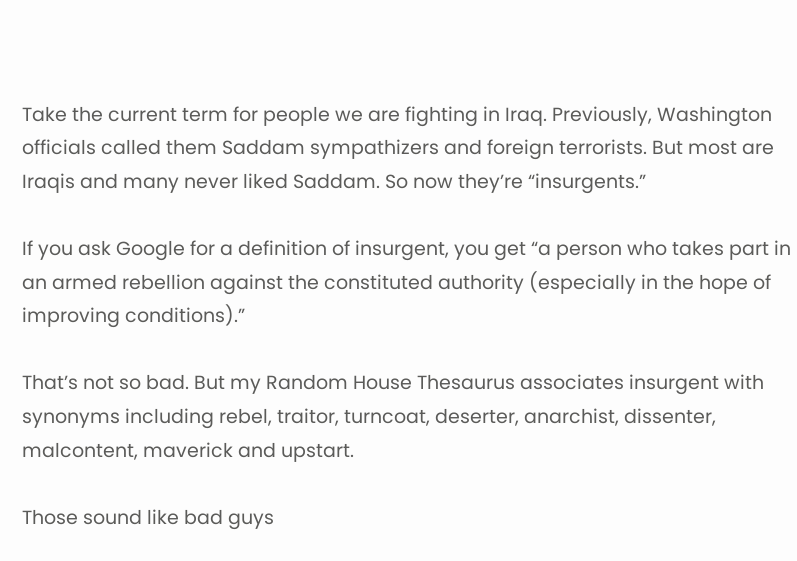Take the current term for people we are fighting in Iraq. Previously, Washington officials called them Saddam sympathizers and foreign terrorists. But most are Iraqis and many never liked Saddam. So now they’re “insurgents.”

If you ask Google for a definition of insurgent, you get “a person who takes part in an armed rebellion against the constituted authority (especially in the hope of improving conditions).”

That’s not so bad. But my Random House Thesaurus associates insurgent with synonyms including rebel, traitor, turncoat, deserter, anarchist, dissenter, malcontent, maverick and upstart.

Those sound like bad guys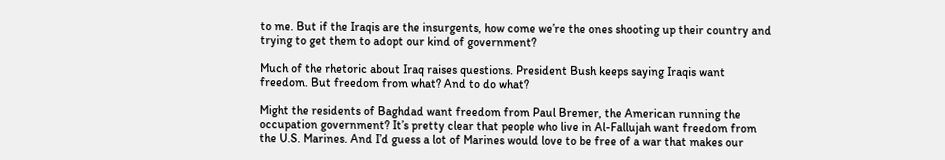to me. But if the Iraqis are the insurgents, how come we’re the ones shooting up their country and trying to get them to adopt our kind of government?

Much of the rhetoric about Iraq raises questions. President Bush keeps saying Iraqis want freedom. But freedom from what? And to do what?

Might the residents of Baghdad want freedom from Paul Bremer, the American running the occupation government? It’s pretty clear that people who live in Al-Fallujah want freedom from the U.S. Marines. And I’d guess a lot of Marines would love to be free of a war that makes our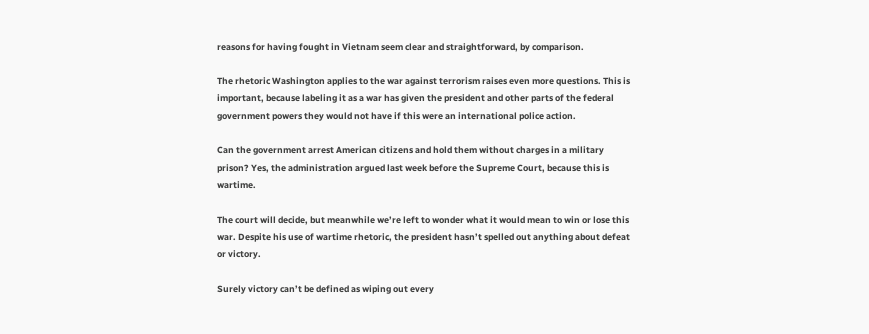reasons for having fought in Vietnam seem clear and straightforward, by comparison.

The rhetoric Washington applies to the war against terrorism raises even more questions. This is important, because labeling it as a war has given the president and other parts of the federal government powers they would not have if this were an international police action.

Can the government arrest American citizens and hold them without charges in a military prison? Yes, the administration argued last week before the Supreme Court, because this is wartime.

The court will decide, but meanwhile we’re left to wonder what it would mean to win or lose this war. Despite his use of wartime rhetoric, the president hasn’t spelled out anything about defeat or victory.

Surely victory can’t be defined as wiping out every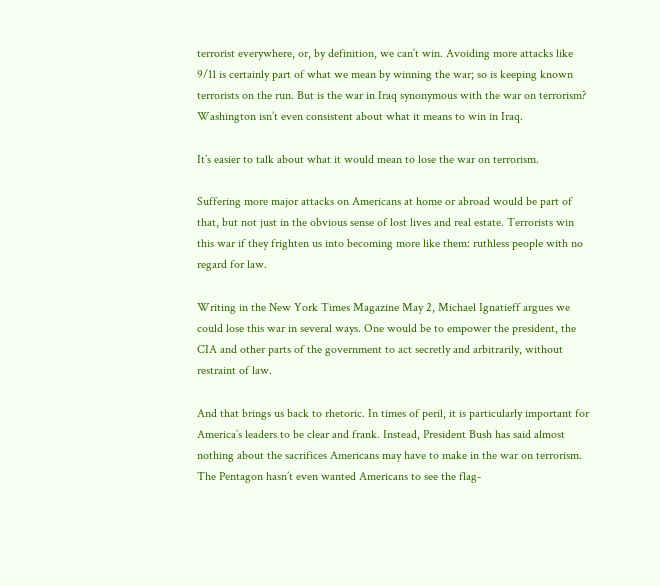terrorist everywhere, or, by definition, we can’t win. Avoiding more attacks like 9/11 is certainly part of what we mean by winning the war; so is keeping known terrorists on the run. But is the war in Iraq synonymous with the war on terrorism? Washington isn’t even consistent about what it means to win in Iraq.

It’s easier to talk about what it would mean to lose the war on terrorism.

Suffering more major attacks on Americans at home or abroad would be part of that, but not just in the obvious sense of lost lives and real estate. Terrorists win this war if they frighten us into becoming more like them: ruthless people with no regard for law.

Writing in the New York Times Magazine May 2, Michael Ignatieff argues we could lose this war in several ways. One would be to empower the president, the CIA and other parts of the government to act secretly and arbitrarily, without restraint of law.

And that brings us back to rhetoric. In times of peril, it is particularly important for America’s leaders to be clear and frank. Instead, President Bush has said almost nothing about the sacrifices Americans may have to make in the war on terrorism. The Pentagon hasn’t even wanted Americans to see the flag-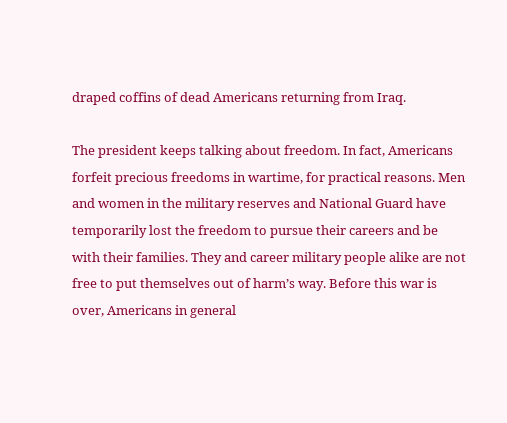draped coffins of dead Americans returning from Iraq.

The president keeps talking about freedom. In fact, Americans forfeit precious freedoms in wartime, for practical reasons. Men and women in the military reserves and National Guard have temporarily lost the freedom to pursue their careers and be with their families. They and career military people alike are not free to put themselves out of harm’s way. Before this war is over, Americans in general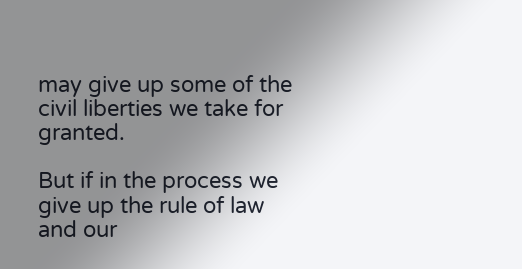may give up some of the civil liberties we take for granted.

But if in the process we give up the rule of law and our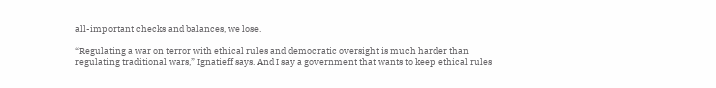all-important checks and balances, we lose.

“Regulating a war on terror with ethical rules and democratic oversight is much harder than regulating traditional wars,” Ignatieff says. And I say a government that wants to keep ethical rules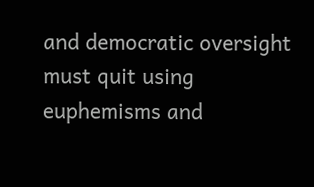and democratic oversight must quit using euphemisms and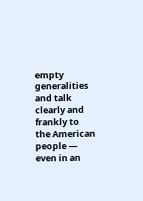empty generalities and talk clearly and frankly to the American people — even in an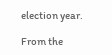election year.

From the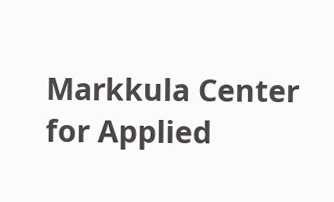Markkula Center for Applied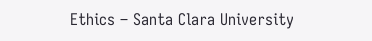Ethics – Santa Clara University